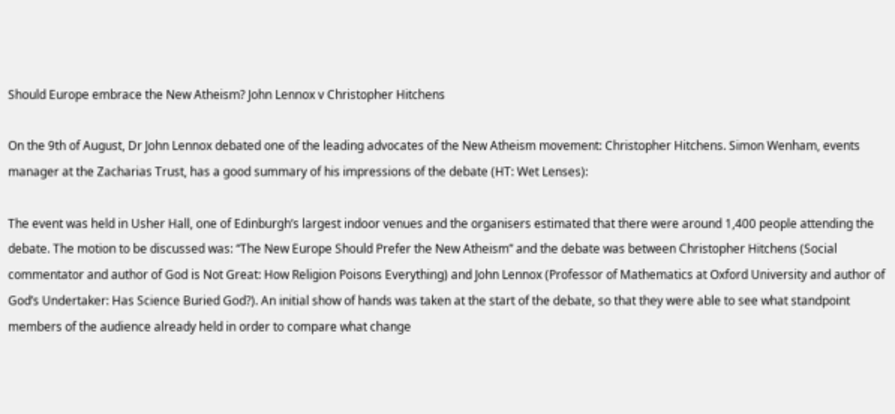Should Europe embrace the New Atheism? John Lennox v Christopher Hitchens

On the 9th of August, Dr John Lennox debated one of the leading advocates of the New Atheism movement: Christopher Hitchens. Simon Wenham, events manager at the Zacharias Trust, has a good summary of his impressions of the debate (HT: Wet Lenses):

The event was held in Usher Hall, one of Edinburgh’s largest indoor venues and the organisers estimated that there were around 1,400 people attending the debate. The motion to be discussed was: “The New Europe Should Prefer the New Atheism” and the debate was between Christopher Hitchens (Social commentator and author of God is Not Great: How Religion Poisons Everything) and John Lennox (Professor of Mathematics at Oxford University and author of God’s Undertaker: Has Science Buried God?). An initial show of hands was taken at the start of the debate, so that they were able to see what standpoint members of the audience already held in order to compare what change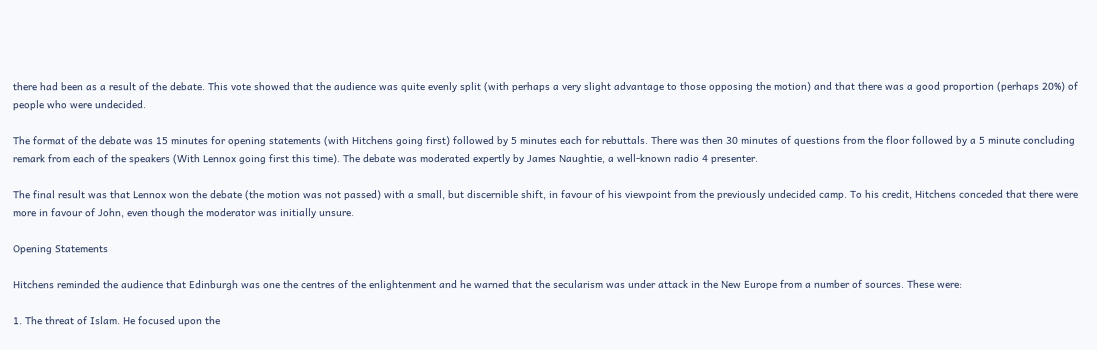there had been as a result of the debate. This vote showed that the audience was quite evenly split (with perhaps a very slight advantage to those opposing the motion) and that there was a good proportion (perhaps 20%) of people who were undecided.

The format of the debate was 15 minutes for opening statements (with Hitchens going first) followed by 5 minutes each for rebuttals. There was then 30 minutes of questions from the floor followed by a 5 minute concluding remark from each of the speakers (With Lennox going first this time). The debate was moderated expertly by James Naughtie, a well-known radio 4 presenter.

The final result was that Lennox won the debate (the motion was not passed) with a small, but discernible shift, in favour of his viewpoint from the previously undecided camp. To his credit, Hitchens conceded that there were more in favour of John, even though the moderator was initially unsure.

Opening Statements

Hitchens reminded the audience that Edinburgh was one the centres of the enlightenment and he warned that the secularism was under attack in the New Europe from a number of sources. These were:

1. The threat of Islam. He focused upon the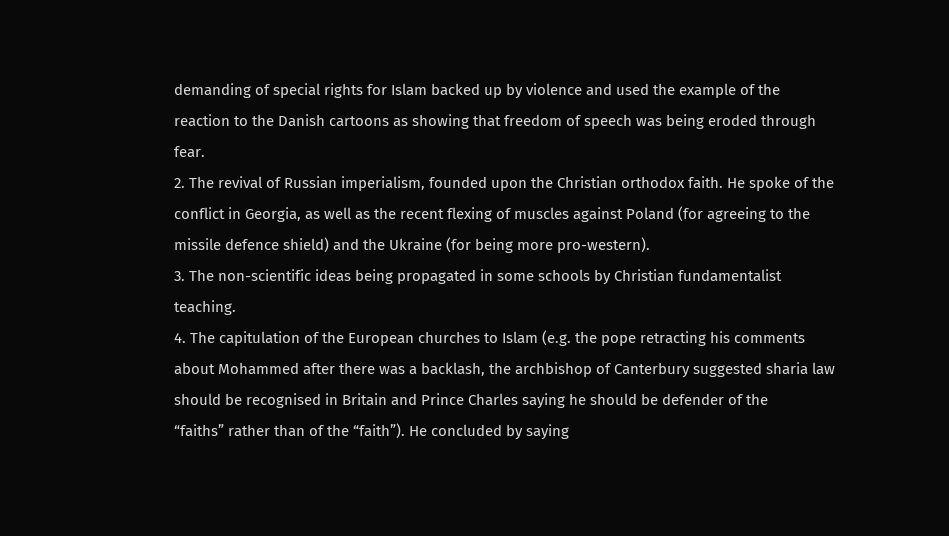demanding of special rights for Islam backed up by violence and used the example of the reaction to the Danish cartoons as showing that freedom of speech was being eroded through fear.
2. The revival of Russian imperialism, founded upon the Christian orthodox faith. He spoke of the conflict in Georgia, as well as the recent flexing of muscles against Poland (for agreeing to the missile defence shield) and the Ukraine (for being more pro-western).
3. The non-scientific ideas being propagated in some schools by Christian fundamentalist teaching.
4. The capitulation of the European churches to Islam (e.g. the pope retracting his comments about Mohammed after there was a backlash, the archbishop of Canterbury suggested sharia law should be recognised in Britain and Prince Charles saying he should be defender of the
“faiths” rather than of the “faith”). He concluded by saying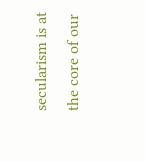secularism is at the core of our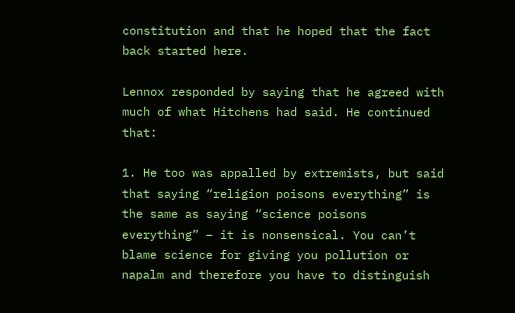constitution and that he hoped that the fact back started here.

Lennox responded by saying that he agreed with much of what Hitchens had said. He continued that:

1. He too was appalled by extremists, but said that saying “religion poisons everything” is the same as saying “science poisons everything” – it is nonsensical. You can’t blame science for giving you pollution or napalm and therefore you have to distinguish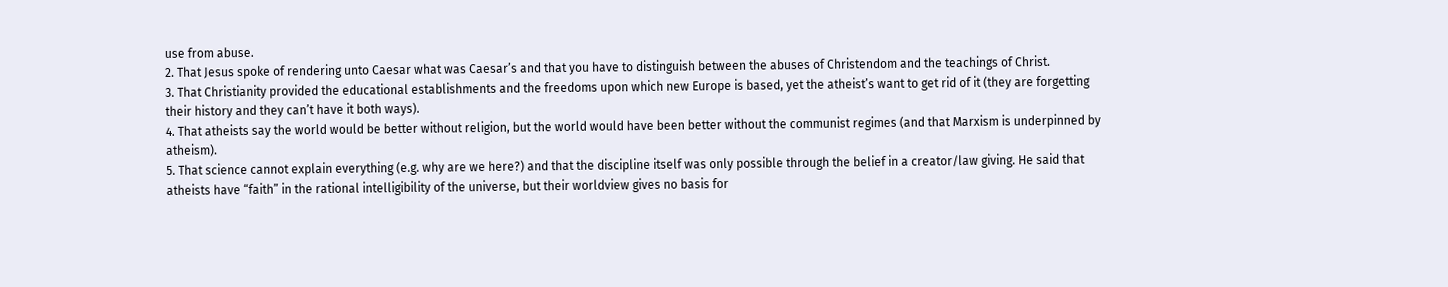use from abuse.
2. That Jesus spoke of rendering unto Caesar what was Caesar’s and that you have to distinguish between the abuses of Christendom and the teachings of Christ.
3. That Christianity provided the educational establishments and the freedoms upon which new Europe is based, yet the atheist’s want to get rid of it (they are forgetting their history and they can’t have it both ways).
4. That atheists say the world would be better without religion, but the world would have been better without the communist regimes (and that Marxism is underpinned by atheism).
5. That science cannot explain everything (e.g. why are we here?) and that the discipline itself was only possible through the belief in a creator/law giving. He said that atheists have “faith” in the rational intelligibility of the universe, but their worldview gives no basis for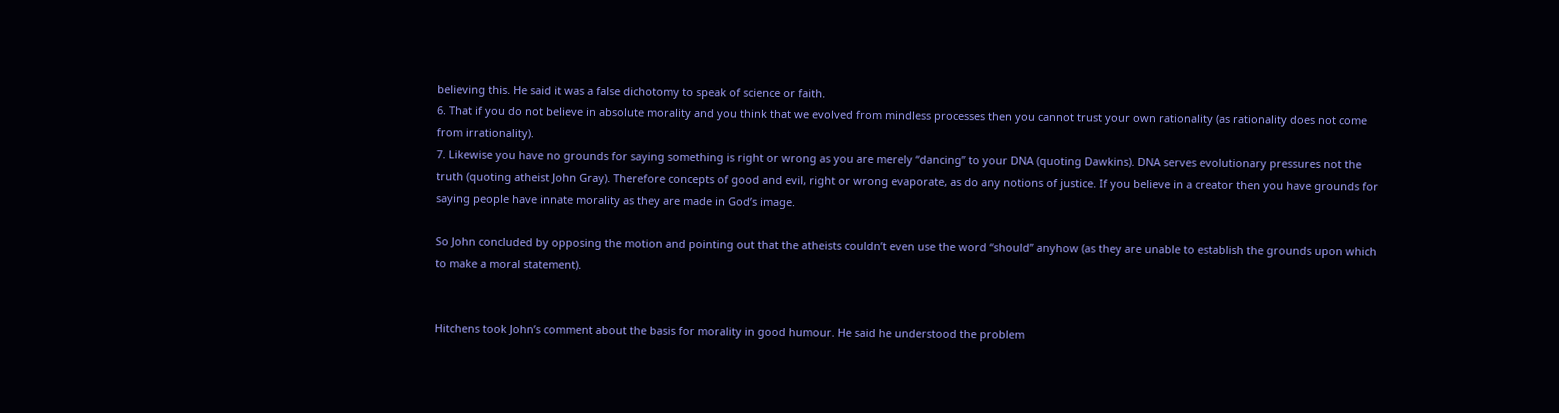believing this. He said it was a false dichotomy to speak of science or faith.
6. That if you do not believe in absolute morality and you think that we evolved from mindless processes then you cannot trust your own rationality (as rationality does not come from irrationality).
7. Likewise you have no grounds for saying something is right or wrong as you are merely “dancing” to your DNA (quoting Dawkins). DNA serves evolutionary pressures not the truth (quoting atheist John Gray). Therefore concepts of good and evil, right or wrong evaporate, as do any notions of justice. If you believe in a creator then you have grounds for saying people have innate morality as they are made in God’s image.

So John concluded by opposing the motion and pointing out that the atheists couldn’t even use the word “should” anyhow (as they are unable to establish the grounds upon which to make a moral statement).


Hitchens took John’s comment about the basis for morality in good humour. He said he understood the problem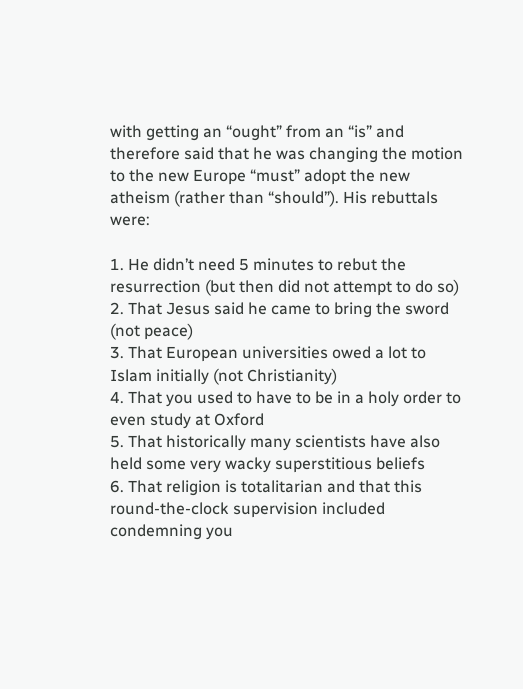with getting an “ought” from an “is” and therefore said that he was changing the motion to the new Europe “must” adopt the new atheism (rather than “should”). His rebuttals were:

1. He didn’t need 5 minutes to rebut the resurrection (but then did not attempt to do so)
2. That Jesus said he came to bring the sword (not peace)
3. That European universities owed a lot to Islam initially (not Christianity)
4. That you used to have to be in a holy order to even study at Oxford
5. That historically many scientists have also held some very wacky superstitious beliefs
6. That religion is totalitarian and that this round-the-clock supervision included condemning you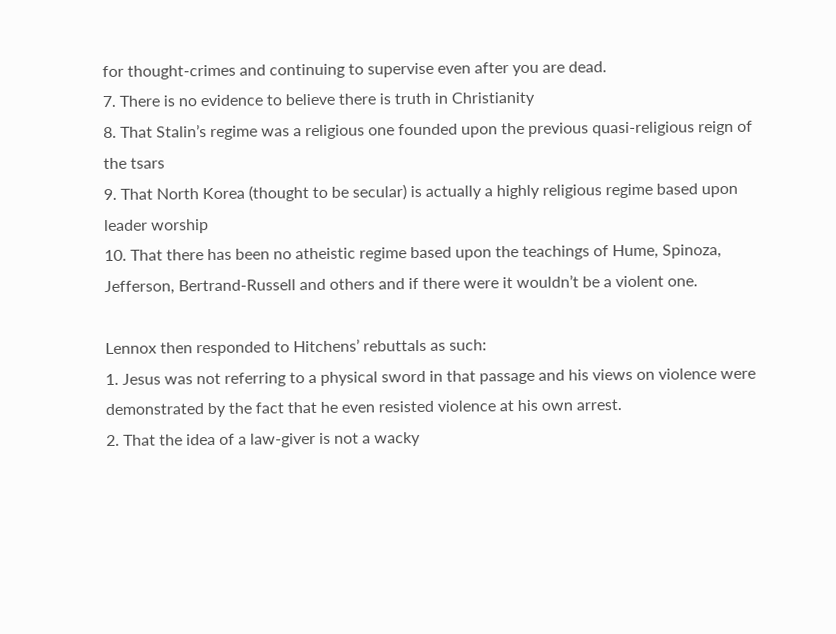for thought-crimes and continuing to supervise even after you are dead.
7. There is no evidence to believe there is truth in Christianity
8. That Stalin’s regime was a religious one founded upon the previous quasi-religious reign of the tsars
9. That North Korea (thought to be secular) is actually a highly religious regime based upon leader worship
10. That there has been no atheistic regime based upon the teachings of Hume, Spinoza, Jefferson, Bertrand-Russell and others and if there were it wouldn’t be a violent one.

Lennox then responded to Hitchens’ rebuttals as such:
1. Jesus was not referring to a physical sword in that passage and his views on violence were demonstrated by the fact that he even resisted violence at his own arrest.
2. That the idea of a law-giver is not a wacky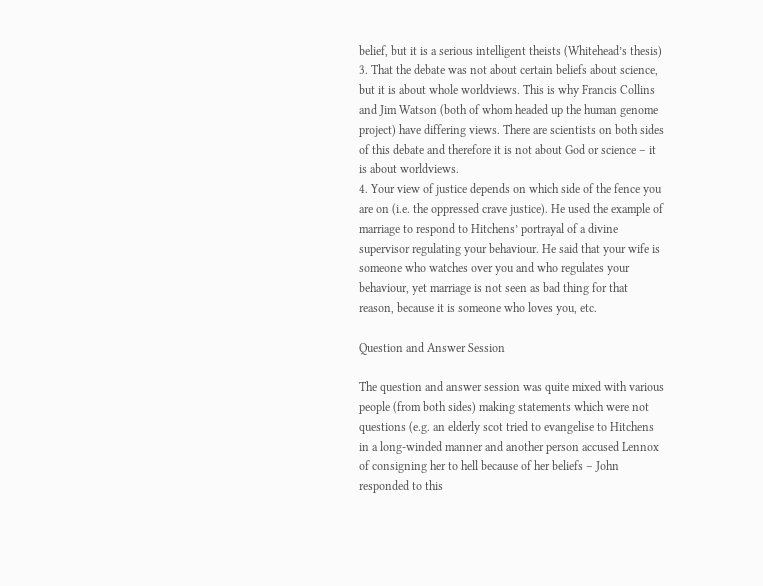belief, but it is a serious intelligent theists (Whitehead’s thesis)
3. That the debate was not about certain beliefs about science, but it is about whole worldviews. This is why Francis Collins and Jim Watson (both of whom headed up the human genome project) have differing views. There are scientists on both sides of this debate and therefore it is not about God or science – it is about worldviews.
4. Your view of justice depends on which side of the fence you are on (i.e. the oppressed crave justice). He used the example of marriage to respond to Hitchens’ portrayal of a divine supervisor regulating your behaviour. He said that your wife is someone who watches over you and who regulates your behaviour, yet marriage is not seen as bad thing for that reason, because it is someone who loves you, etc.

Question and Answer Session

The question and answer session was quite mixed with various people (from both sides) making statements which were not questions (e.g. an elderly scot tried to evangelise to Hitchens in a long-winded manner and another person accused Lennox of consigning her to hell because of her beliefs – John responded to this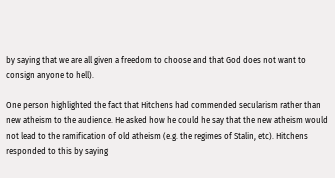by saying that we are all given a freedom to choose and that God does not want to consign anyone to hell).

One person highlighted the fact that Hitchens had commended secularism rather than new atheism to the audience. He asked how he could he say that the new atheism would not lead to the ramification of old atheism (e.g. the regimes of Stalin, etc). Hitchens responded to this by saying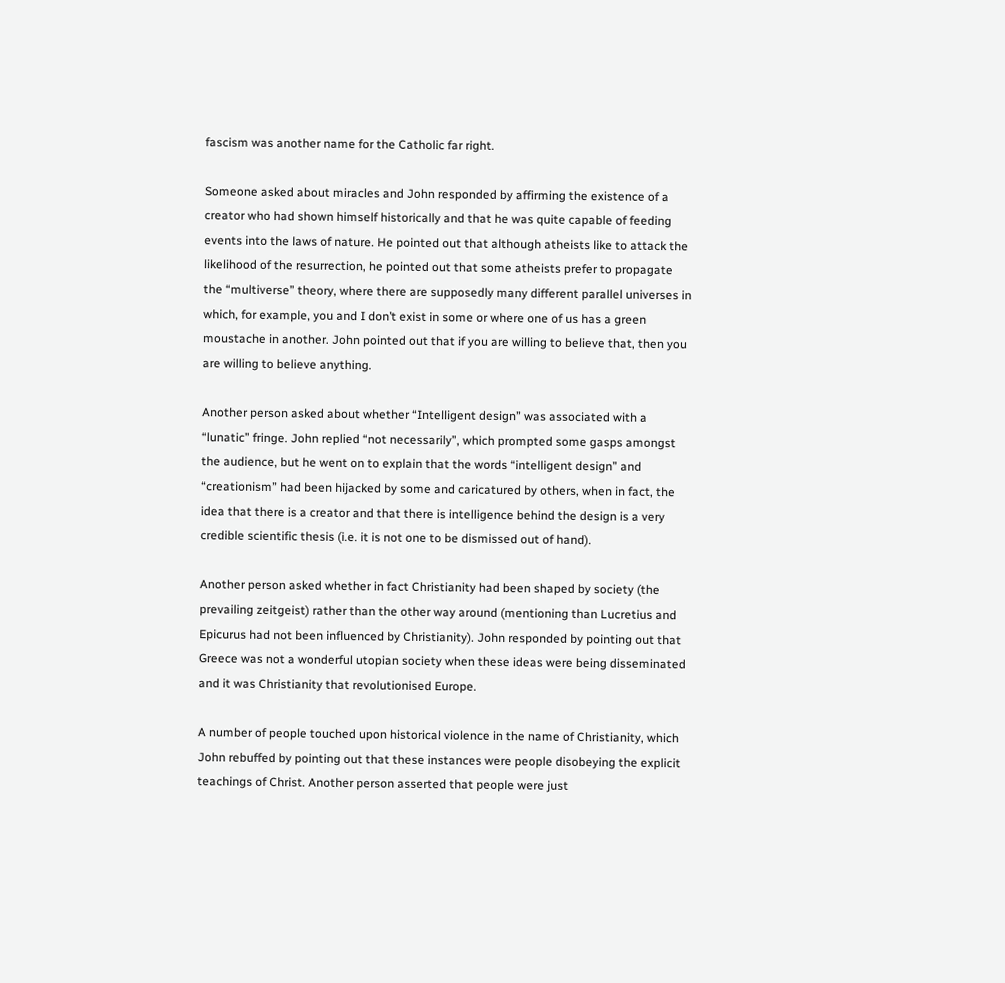fascism was another name for the Catholic far right.

Someone asked about miracles and John responded by affirming the existence of a creator who had shown himself historically and that he was quite capable of feeding events into the laws of nature. He pointed out that although atheists like to attack the likelihood of the resurrection, he pointed out that some atheists prefer to propagate the “multiverse” theory, where there are supposedly many different parallel universes in which, for example, you and I don’t exist in some or where one of us has a green moustache in another. John pointed out that if you are willing to believe that, then you are willing to believe anything.

Another person asked about whether “Intelligent design” was associated with a “lunatic” fringe. John replied “not necessarily”, which prompted some gasps amongst the audience, but he went on to explain that the words “intelligent design” and “creationism” had been hijacked by some and caricatured by others, when in fact, the idea that there is a creator and that there is intelligence behind the design is a very credible scientific thesis (i.e. it is not one to be dismissed out of hand).

Another person asked whether in fact Christianity had been shaped by society (the prevailing zeitgeist) rather than the other way around (mentioning than Lucretius and Epicurus had not been influenced by Christianity). John responded by pointing out that Greece was not a wonderful utopian society when these ideas were being disseminated and it was Christianity that revolutionised Europe.

A number of people touched upon historical violence in the name of Christianity, which John rebuffed by pointing out that these instances were people disobeying the explicit teachings of Christ. Another person asserted that people were just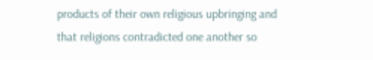products of their own religious upbringing and that religions contradicted one another so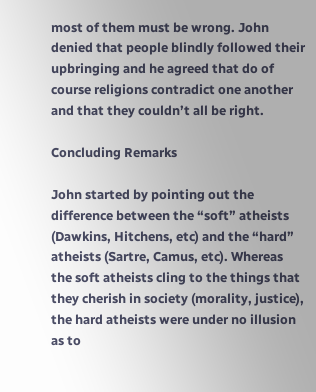most of them must be wrong. John denied that people blindly followed their upbringing and he agreed that do of course religions contradict one another and that they couldn’t all be right.

Concluding Remarks

John started by pointing out the difference between the “soft” atheists (Dawkins, Hitchens, etc) and the “hard” atheists (Sartre, Camus, etc). Whereas the soft atheists cling to the things that they cherish in society (morality, justice), the hard atheists were under no illusion as to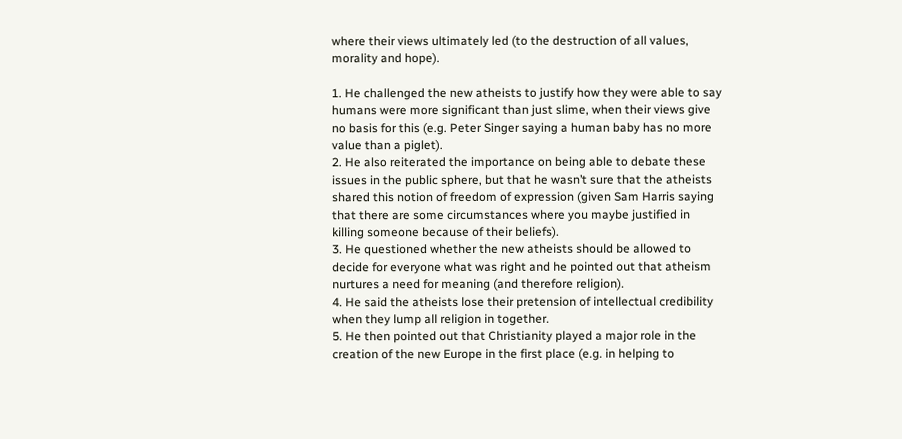where their views ultimately led (to the destruction of all values, morality and hope).

1. He challenged the new atheists to justify how they were able to say humans were more significant than just slime, when their views give no basis for this (e.g. Peter Singer saying a human baby has no more value than a piglet).
2. He also reiterated the importance on being able to debate these issues in the public sphere, but that he wasn’t sure that the atheists shared this notion of freedom of expression (given Sam Harris saying that there are some circumstances where you maybe justified in killing someone because of their beliefs).
3. He questioned whether the new atheists should be allowed to decide for everyone what was right and he pointed out that atheism nurtures a need for meaning (and therefore religion).
4. He said the atheists lose their pretension of intellectual credibility when they lump all religion in together.
5. He then pointed out that Christianity played a major role in the creation of the new Europe in the first place (e.g. in helping to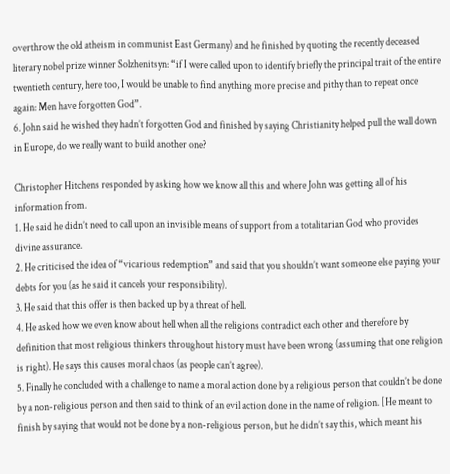overthrow the old atheism in communist East Germany) and he finished by quoting the recently deceased literary nobel prize winner Solzhenitsyn: “if I were called upon to identify briefly the principal trait of the entire twentieth century, here too, I would be unable to find anything more precise and pithy than to repeat once again: Men have forgotten God”.
6. John said he wished they hadn’t forgotten God and finished by saying Christianity helped pull the wall down in Europe, do we really want to build another one?

Christopher Hitchens responded by asking how we know all this and where John was getting all of his information from.
1. He said he didn’t need to call upon an invisible means of support from a totalitarian God who provides divine assurance.
2. He criticised the idea of “vicarious redemption” and said that you shouldn’t want someone else paying your debts for you (as he said it cancels your responsibility).
3. He said that this offer is then backed up by a threat of hell.
4. He asked how we even know about hell when all the religions contradict each other and therefore by definition that most religious thinkers throughout history must have been wrong (assuming that one religion is right). He says this causes moral chaos (as people can’t agree).
5. Finally he concluded with a challenge to name a moral action done by a religious person that couldn’t be done by a non-religious person and then said to think of an evil action done in the name of religion. [He meant to finish by saying that would not be done by a non-religious person, but he didn’t say this, which meant his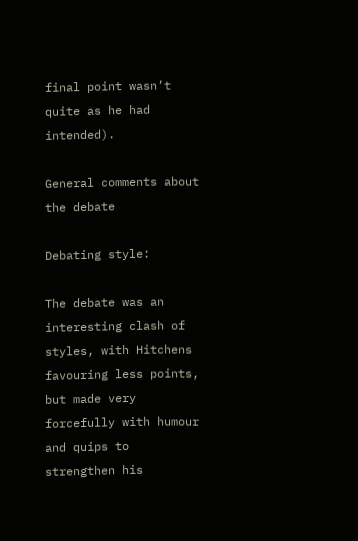final point wasn’t quite as he had intended).

General comments about the debate

Debating style:

The debate was an interesting clash of styles, with Hitchens favouring less points, but made very forcefully with humour and quips to strengthen his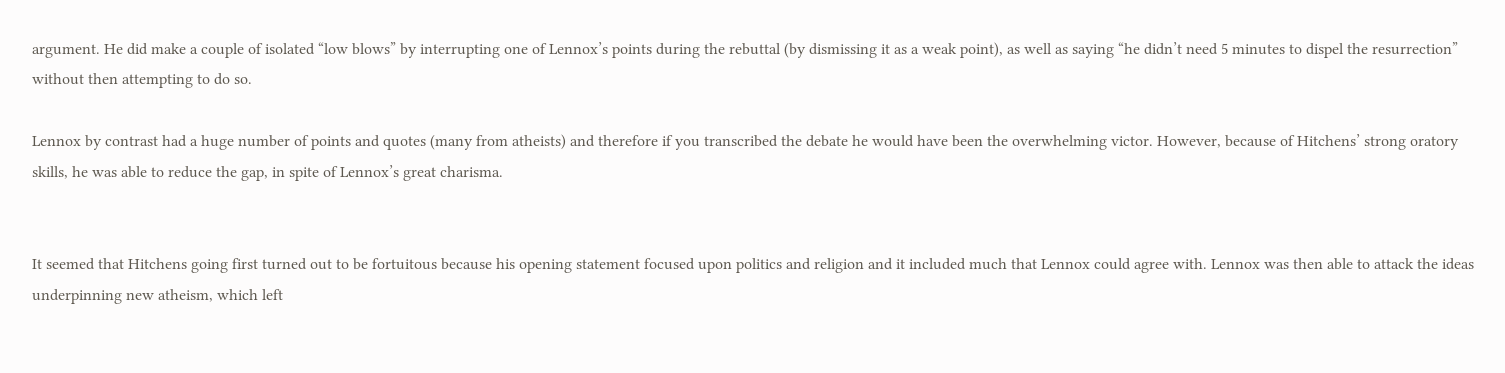argument. He did make a couple of isolated “low blows” by interrupting one of Lennox’s points during the rebuttal (by dismissing it as a weak point), as well as saying “he didn’t need 5 minutes to dispel the resurrection” without then attempting to do so.

Lennox by contrast had a huge number of points and quotes (many from atheists) and therefore if you transcribed the debate he would have been the overwhelming victor. However, because of Hitchens’ strong oratory skills, he was able to reduce the gap, in spite of Lennox’s great charisma.


It seemed that Hitchens going first turned out to be fortuitous because his opening statement focused upon politics and religion and it included much that Lennox could agree with. Lennox was then able to attack the ideas underpinning new atheism, which left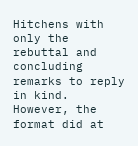Hitchens with only the rebuttal and concluding remarks to reply in kind. However, the format did at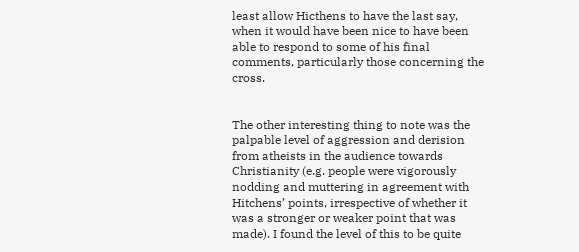least allow Hicthens to have the last say, when it would have been nice to have been able to respond to some of his final comments, particularly those concerning the cross.


The other interesting thing to note was the palpable level of aggression and derision from atheists in the audience towards Christianity (e.g. people were vigorously nodding and muttering in agreement with Hitchens’ points, irrespective of whether it was a stronger or weaker point that was made). I found the level of this to be quite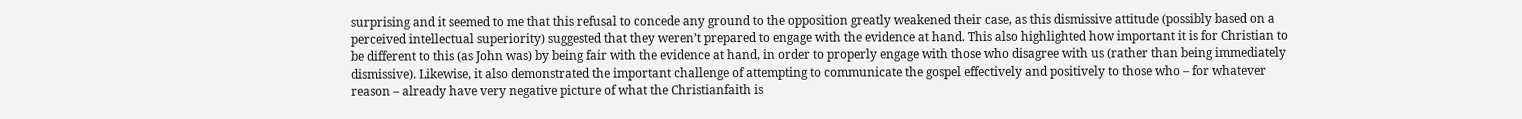surprising and it seemed to me that this refusal to concede any ground to the opposition greatly weakened their case, as this dismissive attitude (possibly based on a perceived intellectual superiority) suggested that they weren’t prepared to engage with the evidence at hand. This also highlighted how important it is for Christian to be different to this (as John was) by being fair with the evidence at hand, in order to properly engage with those who disagree with us (rather than being immediately dismissive). Likewise, it also demonstrated the important challenge of attempting to communicate the gospel effectively and positively to those who – for whatever reason – already have very negative picture of what the Christianfaith is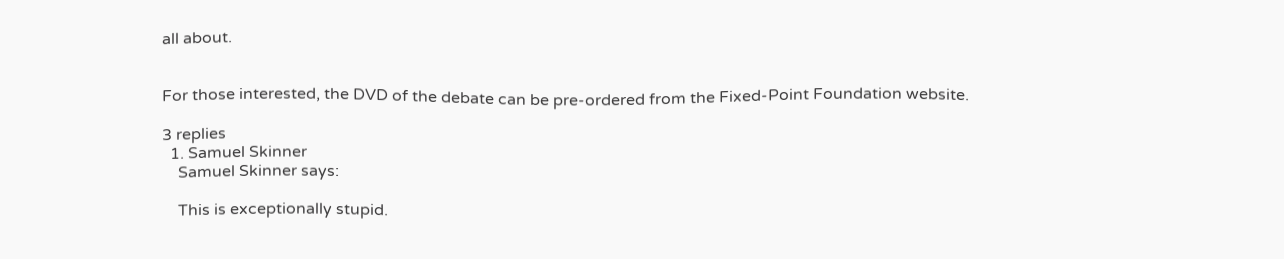all about.


For those interested, the DVD of the debate can be pre-ordered from the Fixed-Point Foundation website.

3 replies
  1. Samuel Skinner
    Samuel Skinner says:

    This is exceptionally stupid.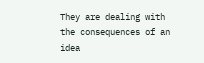They are dealing with the consequences of an idea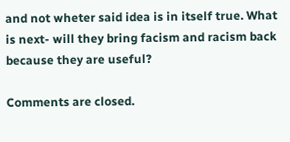and not wheter said idea is in itself true. What is next- will they bring facism and racism back because they are useful?

Comments are closed.